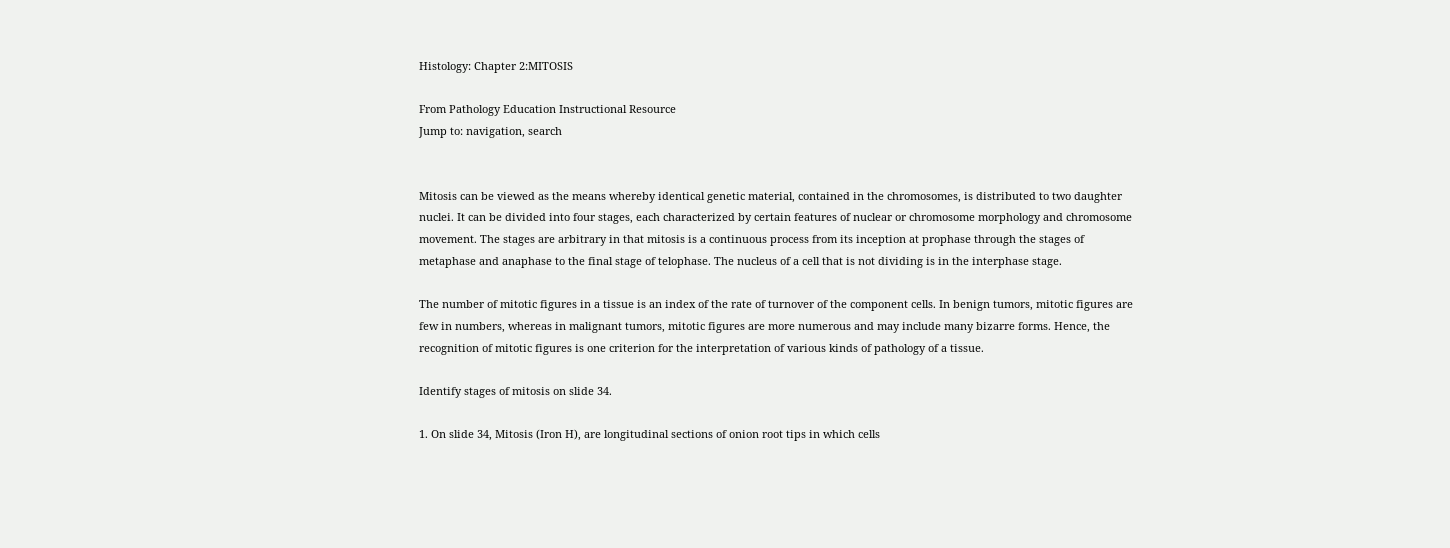Histology: Chapter 2:MITOSIS

From Pathology Education Instructional Resource
Jump to: navigation, search


Mitosis can be viewed as the means whereby identical genetic material, contained in the chromosomes, is distributed to two daughter nuclei. It can be divided into four stages, each characterized by certain features of nuclear or chromosome morphology and chromosome movement. The stages are arbitrary in that mitosis is a continuous process from its inception at prophase through the stages of metaphase and anaphase to the final stage of telophase. The nucleus of a cell that is not dividing is in the interphase stage.

The number of mitotic figures in a tissue is an index of the rate of turnover of the component cells. In benign tumors, mitotic figures are few in numbers, whereas in malignant tumors, mitotic figures are more numerous and may include many bizarre forms. Hence, the recognition of mitotic figures is one criterion for the interpretation of various kinds of pathology of a tissue.

Identify stages of mitosis on slide 34.

1. On slide 34, Mitosis (Iron H), are longitudinal sections of onion root tips in which cells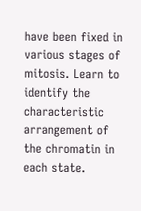have been fixed in various stages of mitosis. Learn to identify the characteristic arrangement of the chromatin in each state.